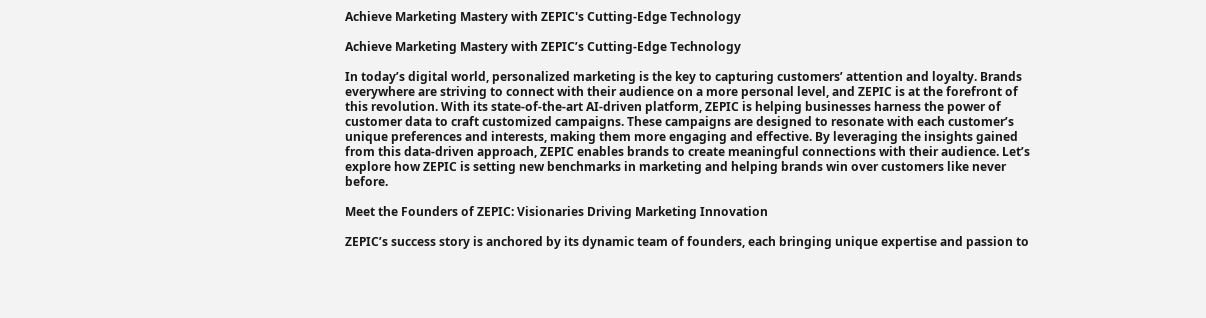Achieve Marketing Mastery with ZEPIC's Cutting-Edge Technology

Achieve Marketing Mastery with ZEPIC’s Cutting-Edge Technology

In today’s digital world, personalized marketing is the key to capturing customers’ attention and loyalty. Brands everywhere are striving to connect with their audience on a more personal level, and ZEPIC is at the forefront of this revolution. With its state-of-the-art AI-driven platform, ZEPIC is helping businesses harness the power of customer data to craft customized campaigns. These campaigns are designed to resonate with each customer’s unique preferences and interests, making them more engaging and effective. By leveraging the insights gained from this data-driven approach, ZEPIC enables brands to create meaningful connections with their audience. Let’s explore how ZEPIC is setting new benchmarks in marketing and helping brands win over customers like never before.

Meet the Founders of ZEPIC: Visionaries Driving Marketing Innovation

ZEPIC’s success story is anchored by its dynamic team of founders, each bringing unique expertise and passion to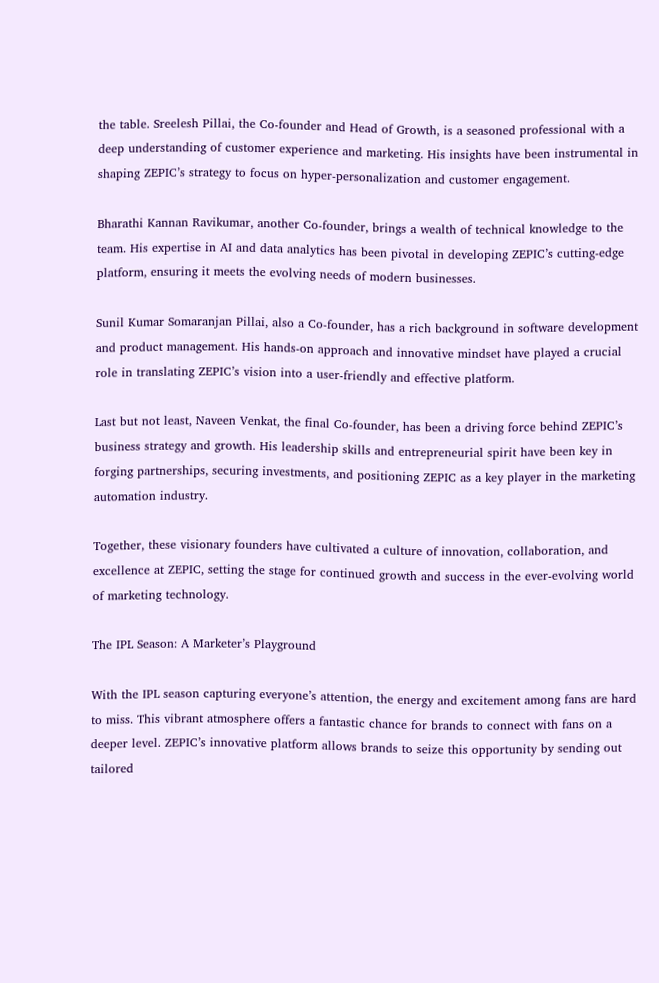the table. Sreelesh Pillai, the Co-founder and Head of Growth, is a seasoned professional with a deep understanding of customer experience and marketing. His insights have been instrumental in shaping ZEPIC’s strategy to focus on hyper-personalization and customer engagement.

Bharathi Kannan Ravikumar, another Co-founder, brings a wealth of technical knowledge to the team. His expertise in AI and data analytics has been pivotal in developing ZEPIC’s cutting-edge platform, ensuring it meets the evolving needs of modern businesses.

Sunil Kumar Somaranjan Pillai, also a Co-founder, has a rich background in software development and product management. His hands-on approach and innovative mindset have played a crucial role in translating ZEPIC’s vision into a user-friendly and effective platform.

Last but not least, Naveen Venkat, the final Co-founder, has been a driving force behind ZEPIC’s business strategy and growth. His leadership skills and entrepreneurial spirit have been key in forging partnerships, securing investments, and positioning ZEPIC as a key player in the marketing automation industry.

Together, these visionary founders have cultivated a culture of innovation, collaboration, and excellence at ZEPIC, setting the stage for continued growth and success in the ever-evolving world of marketing technology.

The IPL Season: A Marketer’s Playground

With the IPL season capturing everyone’s attention, the energy and excitement among fans are hard to miss. This vibrant atmosphere offers a fantastic chance for brands to connect with fans on a deeper level. ZEPIC’s innovative platform allows brands to seize this opportunity by sending out tailored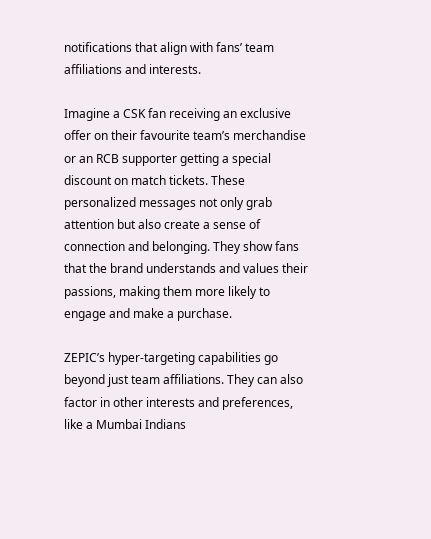notifications that align with fans’ team affiliations and interests.

Imagine a CSK fan receiving an exclusive offer on their favourite team’s merchandise or an RCB supporter getting a special discount on match tickets. These personalized messages not only grab attention but also create a sense of connection and belonging. They show fans that the brand understands and values their passions, making them more likely to engage and make a purchase.

ZEPIC’s hyper-targeting capabilities go beyond just team affiliations. They can also factor in other interests and preferences, like a Mumbai Indians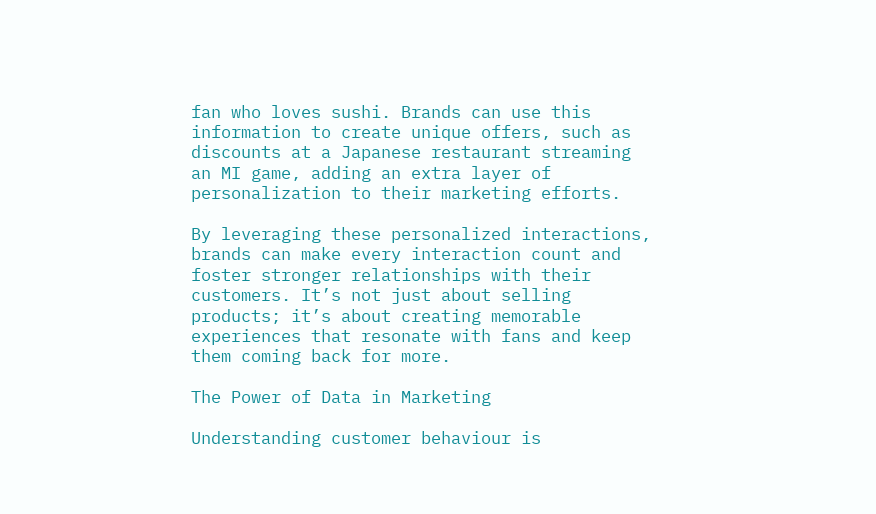fan who loves sushi. Brands can use this information to create unique offers, such as discounts at a Japanese restaurant streaming an MI game, adding an extra layer of personalization to their marketing efforts.

By leveraging these personalized interactions, brands can make every interaction count and foster stronger relationships with their customers. It’s not just about selling products; it’s about creating memorable experiences that resonate with fans and keep them coming back for more.

The Power of Data in Marketing

Understanding customer behaviour is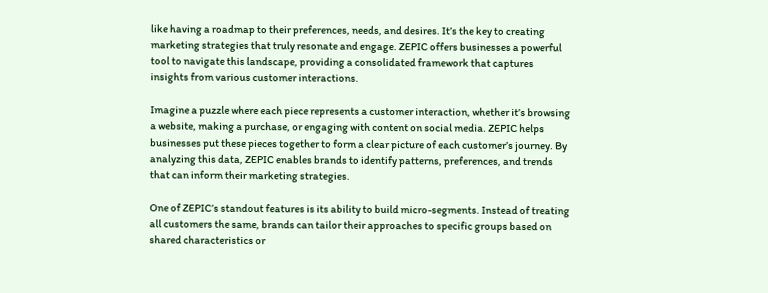like having a roadmap to their preferences, needs, and desires. It’s the key to creating marketing strategies that truly resonate and engage. ZEPIC offers businesses a powerful tool to navigate this landscape, providing a consolidated framework that captures insights from various customer interactions.

Imagine a puzzle where each piece represents a customer interaction, whether it’s browsing a website, making a purchase, or engaging with content on social media. ZEPIC helps businesses put these pieces together to form a clear picture of each customer’s journey. By analyzing this data, ZEPIC enables brands to identify patterns, preferences, and trends that can inform their marketing strategies.

One of ZEPIC’s standout features is its ability to build micro-segments. Instead of treating all customers the same, brands can tailor their approaches to specific groups based on shared characteristics or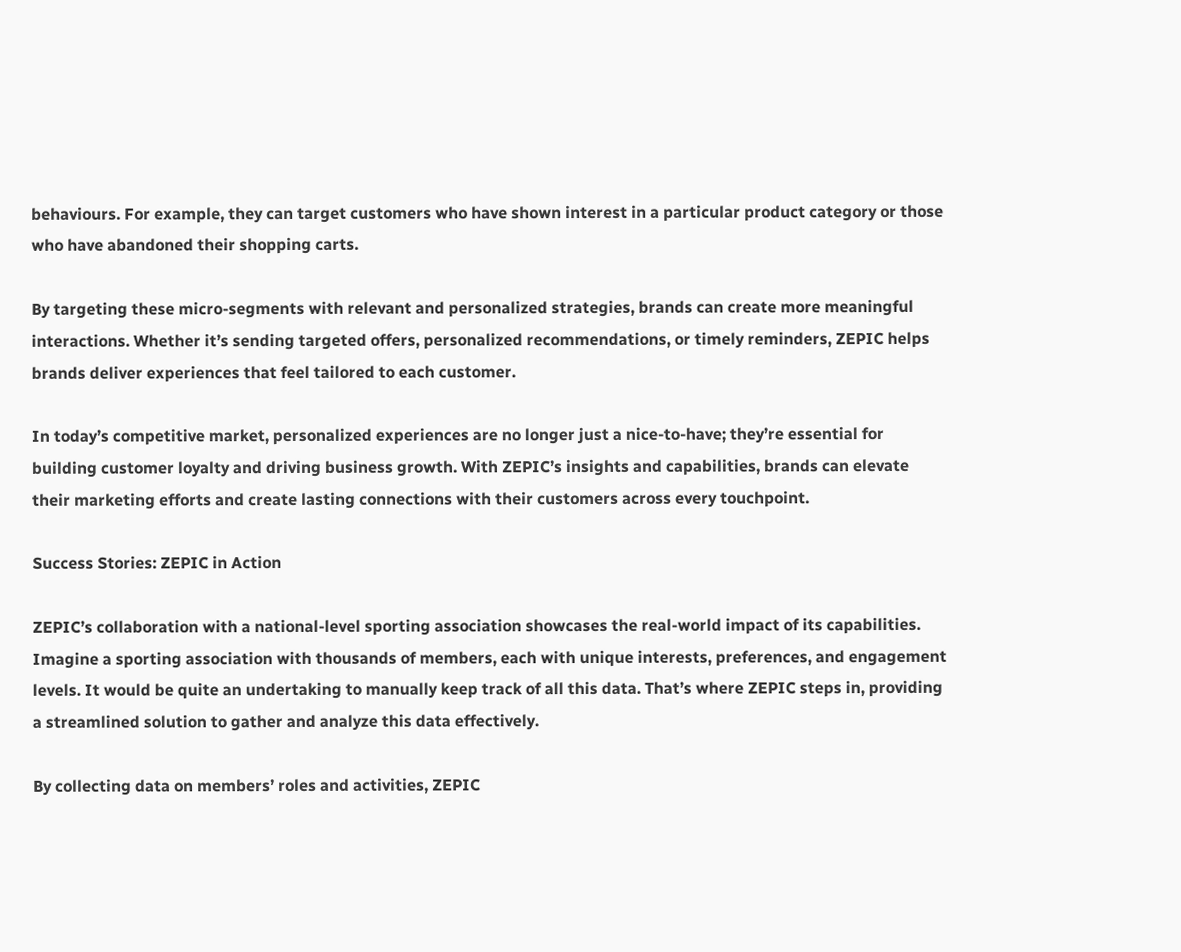behaviours. For example, they can target customers who have shown interest in a particular product category or those who have abandoned their shopping carts.

By targeting these micro-segments with relevant and personalized strategies, brands can create more meaningful interactions. Whether it’s sending targeted offers, personalized recommendations, or timely reminders, ZEPIC helps brands deliver experiences that feel tailored to each customer.

In today’s competitive market, personalized experiences are no longer just a nice-to-have; they’re essential for building customer loyalty and driving business growth. With ZEPIC’s insights and capabilities, brands can elevate their marketing efforts and create lasting connections with their customers across every touchpoint.

Success Stories: ZEPIC in Action

ZEPIC’s collaboration with a national-level sporting association showcases the real-world impact of its capabilities. Imagine a sporting association with thousands of members, each with unique interests, preferences, and engagement levels. It would be quite an undertaking to manually keep track of all this data. That’s where ZEPIC steps in, providing a streamlined solution to gather and analyze this data effectively.

By collecting data on members’ roles and activities, ZEPIC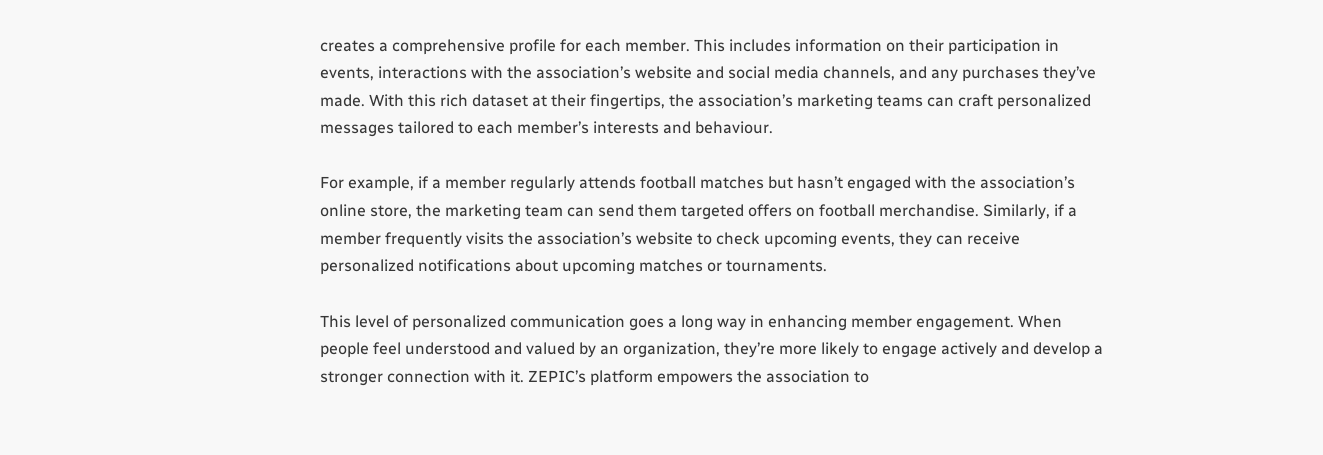creates a comprehensive profile for each member. This includes information on their participation in events, interactions with the association’s website and social media channels, and any purchases they’ve made. With this rich dataset at their fingertips, the association’s marketing teams can craft personalized messages tailored to each member’s interests and behaviour.

For example, if a member regularly attends football matches but hasn’t engaged with the association’s online store, the marketing team can send them targeted offers on football merchandise. Similarly, if a member frequently visits the association’s website to check upcoming events, they can receive personalized notifications about upcoming matches or tournaments.

This level of personalized communication goes a long way in enhancing member engagement. When people feel understood and valued by an organization, they’re more likely to engage actively and develop a stronger connection with it. ZEPIC’s platform empowers the association to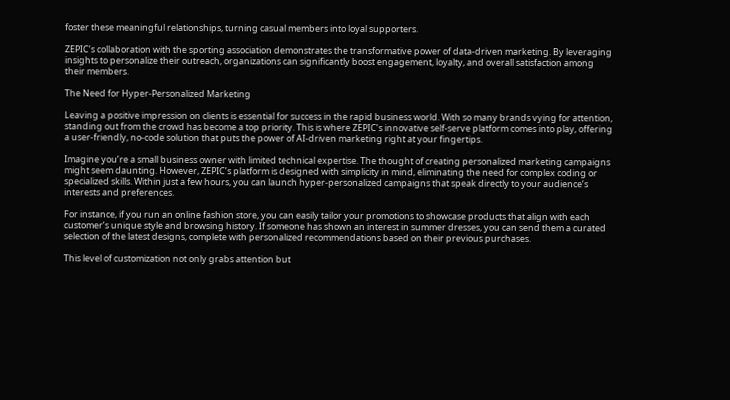foster these meaningful relationships, turning casual members into loyal supporters.

ZEPIC’s collaboration with the sporting association demonstrates the transformative power of data-driven marketing. By leveraging insights to personalize their outreach, organizations can significantly boost engagement, loyalty, and overall satisfaction among their members.

The Need for Hyper-Personalized Marketing

Leaving a positive impression on clients is essential for success in the rapid business world. With so many brands vying for attention, standing out from the crowd has become a top priority. This is where ZEPIC’s innovative self-serve platform comes into play, offering a user-friendly, no-code solution that puts the power of AI-driven marketing right at your fingertips.

Imagine you’re a small business owner with limited technical expertise. The thought of creating personalized marketing campaigns might seem daunting. However, ZEPIC’s platform is designed with simplicity in mind, eliminating the need for complex coding or specialized skills. Within just a few hours, you can launch hyper-personalized campaigns that speak directly to your audience’s interests and preferences.

For instance, if you run an online fashion store, you can easily tailor your promotions to showcase products that align with each customer’s unique style and browsing history. If someone has shown an interest in summer dresses, you can send them a curated selection of the latest designs, complete with personalized recommendations based on their previous purchases.

This level of customization not only grabs attention but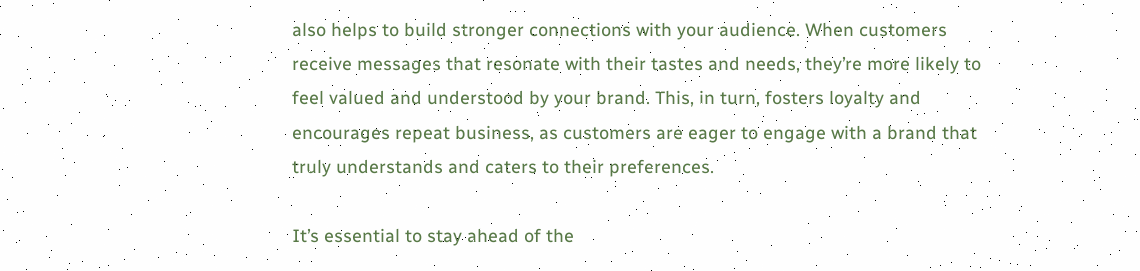also helps to build stronger connections with your audience. When customers receive messages that resonate with their tastes and needs, they’re more likely to feel valued and understood by your brand. This, in turn, fosters loyalty and encourages repeat business, as customers are eager to engage with a brand that truly understands and caters to their preferences.

It’s essential to stay ahead of the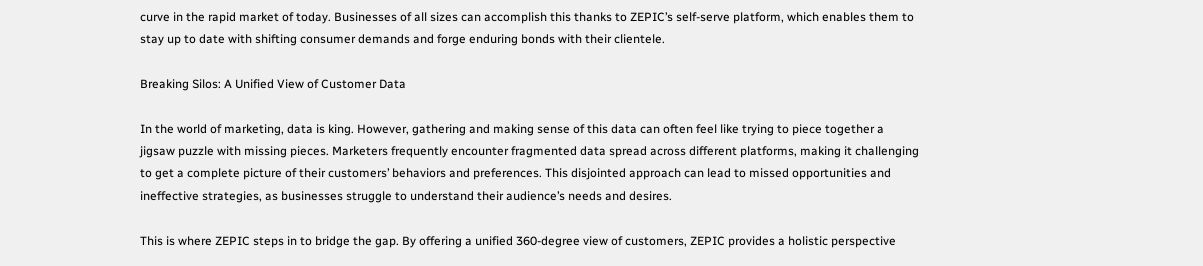curve in the rapid market of today. Businesses of all sizes can accomplish this thanks to ZEPIC’s self-serve platform, which enables them to stay up to date with shifting consumer demands and forge enduring bonds with their clientele.

Breaking Silos: A Unified View of Customer Data

In the world of marketing, data is king. However, gathering and making sense of this data can often feel like trying to piece together a jigsaw puzzle with missing pieces. Marketers frequently encounter fragmented data spread across different platforms, making it challenging to get a complete picture of their customers’ behaviors and preferences. This disjointed approach can lead to missed opportunities and ineffective strategies, as businesses struggle to understand their audience’s needs and desires.

This is where ZEPIC steps in to bridge the gap. By offering a unified 360-degree view of customers, ZEPIC provides a holistic perspective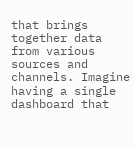that brings together data from various sources and channels. Imagine having a single dashboard that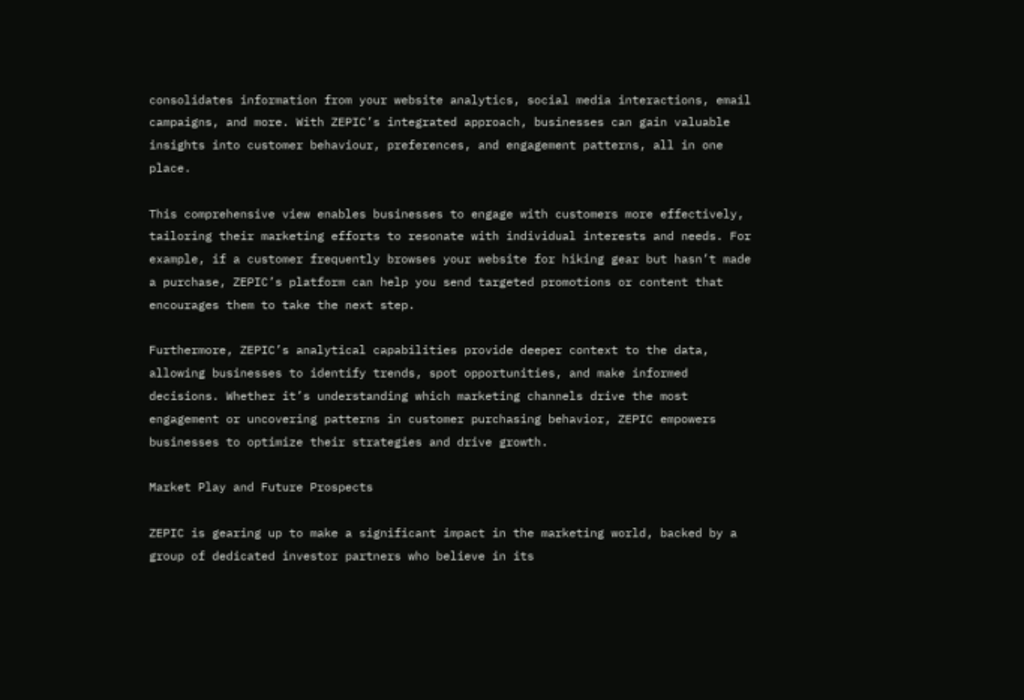consolidates information from your website analytics, social media interactions, email campaigns, and more. With ZEPIC’s integrated approach, businesses can gain valuable insights into customer behaviour, preferences, and engagement patterns, all in one place.

This comprehensive view enables businesses to engage with customers more effectively, tailoring their marketing efforts to resonate with individual interests and needs. For example, if a customer frequently browses your website for hiking gear but hasn’t made a purchase, ZEPIC’s platform can help you send targeted promotions or content that encourages them to take the next step.

Furthermore, ZEPIC’s analytical capabilities provide deeper context to the data, allowing businesses to identify trends, spot opportunities, and make informed decisions. Whether it’s understanding which marketing channels drive the most engagement or uncovering patterns in customer purchasing behavior, ZEPIC empowers businesses to optimize their strategies and drive growth.

Market Play and Future Prospects

ZEPIC is gearing up to make a significant impact in the marketing world, backed by a group of dedicated investor partners who believe in its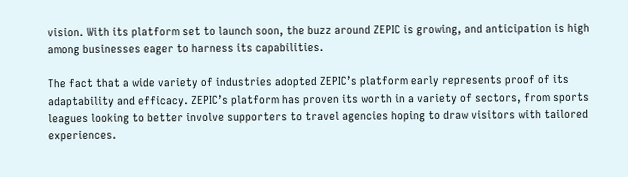vision. With its platform set to launch soon, the buzz around ZEPIC is growing, and anticipation is high among businesses eager to harness its capabilities.

The fact that a wide variety of industries adopted ZEPIC’s platform early represents proof of its adaptability and efficacy. ZEPIC’s platform has proven its worth in a variety of sectors, from sports leagues looking to better involve supporters to travel agencies hoping to draw visitors with tailored experiences.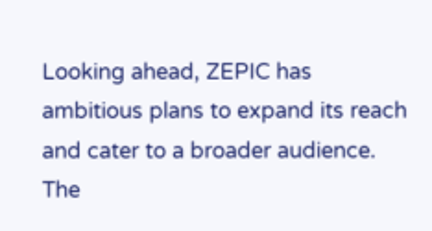Looking ahead, ZEPIC has ambitious plans to expand its reach and cater to a broader audience. The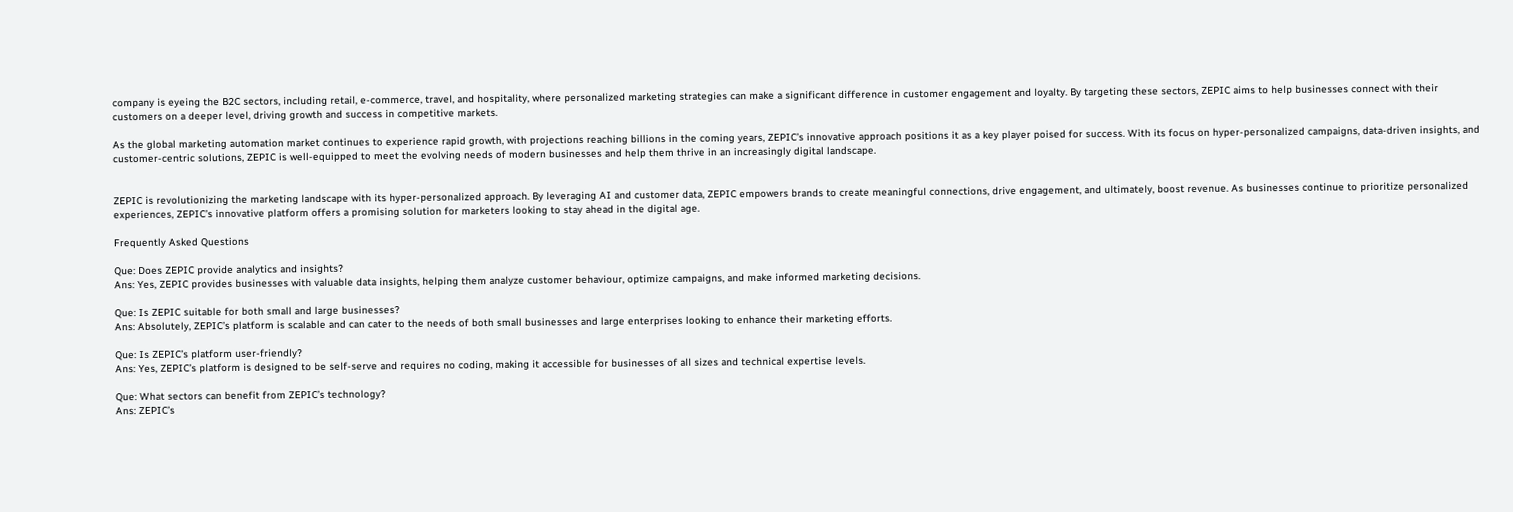company is eyeing the B2C sectors, including retail, e-commerce, travel, and hospitality, where personalized marketing strategies can make a significant difference in customer engagement and loyalty. By targeting these sectors, ZEPIC aims to help businesses connect with their customers on a deeper level, driving growth and success in competitive markets.

As the global marketing automation market continues to experience rapid growth, with projections reaching billions in the coming years, ZEPIC’s innovative approach positions it as a key player poised for success. With its focus on hyper-personalized campaigns, data-driven insights, and customer-centric solutions, ZEPIC is well-equipped to meet the evolving needs of modern businesses and help them thrive in an increasingly digital landscape.


ZEPIC is revolutionizing the marketing landscape with its hyper-personalized approach. By leveraging AI and customer data, ZEPIC empowers brands to create meaningful connections, drive engagement, and ultimately, boost revenue. As businesses continue to prioritize personalized experiences, ZEPIC’s innovative platform offers a promising solution for marketers looking to stay ahead in the digital age.

Frequently Asked Questions

Que: Does ZEPIC provide analytics and insights?
Ans: Yes, ZEPIC provides businesses with valuable data insights, helping them analyze customer behaviour, optimize campaigns, and make informed marketing decisions.

Que: Is ZEPIC suitable for both small and large businesses?
Ans: Absolutely, ZEPIC’s platform is scalable and can cater to the needs of both small businesses and large enterprises looking to enhance their marketing efforts.

Que: Is ZEPIC’s platform user-friendly?
Ans: Yes, ZEPIC’s platform is designed to be self-serve and requires no coding, making it accessible for businesses of all sizes and technical expertise levels.

Que: What sectors can benefit from ZEPIC’s technology?
Ans: ZEPIC’s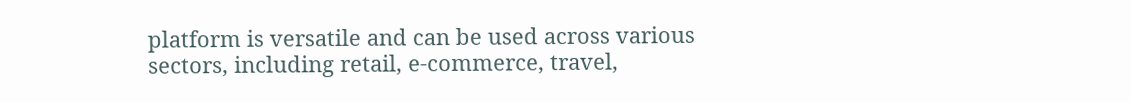platform is versatile and can be used across various sectors, including retail, e-commerce, travel,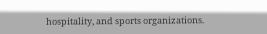hospitality, and sports organizations.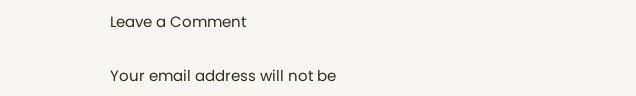Leave a Comment

Your email address will not be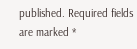published. Required fields are marked *